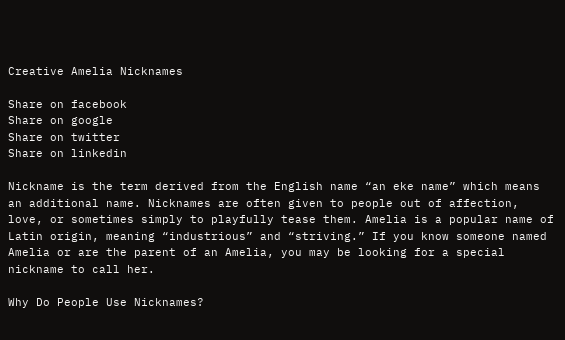Creative Amelia Nicknames

Share on facebook
Share on google
Share on twitter
Share on linkedin

Nickname is the term derived from the English name “an eke name” which means an additional name. Nicknames are often given to people out of affection, love, or sometimes simply to playfully tease them. Amelia is a popular name of Latin origin, meaning “industrious” and “striving.” If you know someone named Amelia or are the parent of an Amelia, you may be looking for a special nickname to call her.

Why Do People Use Nicknames?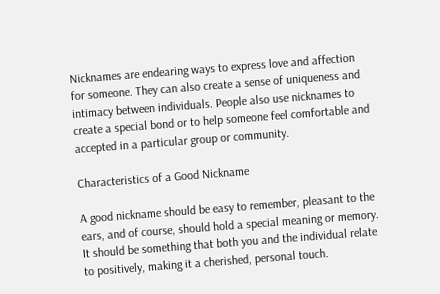Nicknames are endearing ways to express love and affection for someone. They can also create a sense of uniqueness and intimacy between individuals. People also use nicknames to create a special bond or to help someone feel comfortable and accepted in a particular group or community.

Characteristics of a Good Nickname

A good nickname should be easy to remember, pleasant to the ears, and of course, should hold a special meaning or memory. It should be something that both you and the individual relate to positively, making it a cherished, personal touch.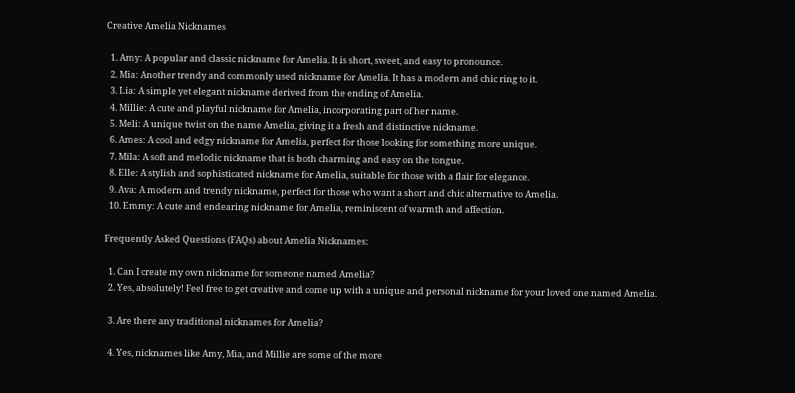Creative Amelia Nicknames

  1. Amy: A popular and classic nickname for Amelia. It is short, sweet, and easy to pronounce.
  2. Mia: Another trendy and commonly used nickname for Amelia. It has a modern and chic ring to it.
  3. Lia: A simple yet elegant nickname derived from the ending of Amelia.
  4. Millie: A cute and playful nickname for Amelia, incorporating part of her name.
  5. Meli: A unique twist on the name Amelia, giving it a fresh and distinctive nickname.
  6. Ames: A cool and edgy nickname for Amelia, perfect for those looking for something more unique.
  7. Mila: A soft and melodic nickname that is both charming and easy on the tongue.
  8. Elle: A stylish and sophisticated nickname for Amelia, suitable for those with a flair for elegance.
  9. Ava: A modern and trendy nickname, perfect for those who want a short and chic alternative to Amelia.
  10. Emmy: A cute and endearing nickname for Amelia, reminiscent of warmth and affection.

Frequently Asked Questions (FAQs) about Amelia Nicknames:

  1. Can I create my own nickname for someone named Amelia?
  2. Yes, absolutely! Feel free to get creative and come up with a unique and personal nickname for your loved one named Amelia.

  3. Are there any traditional nicknames for Amelia?

  4. Yes, nicknames like Amy, Mia, and Millie are some of the more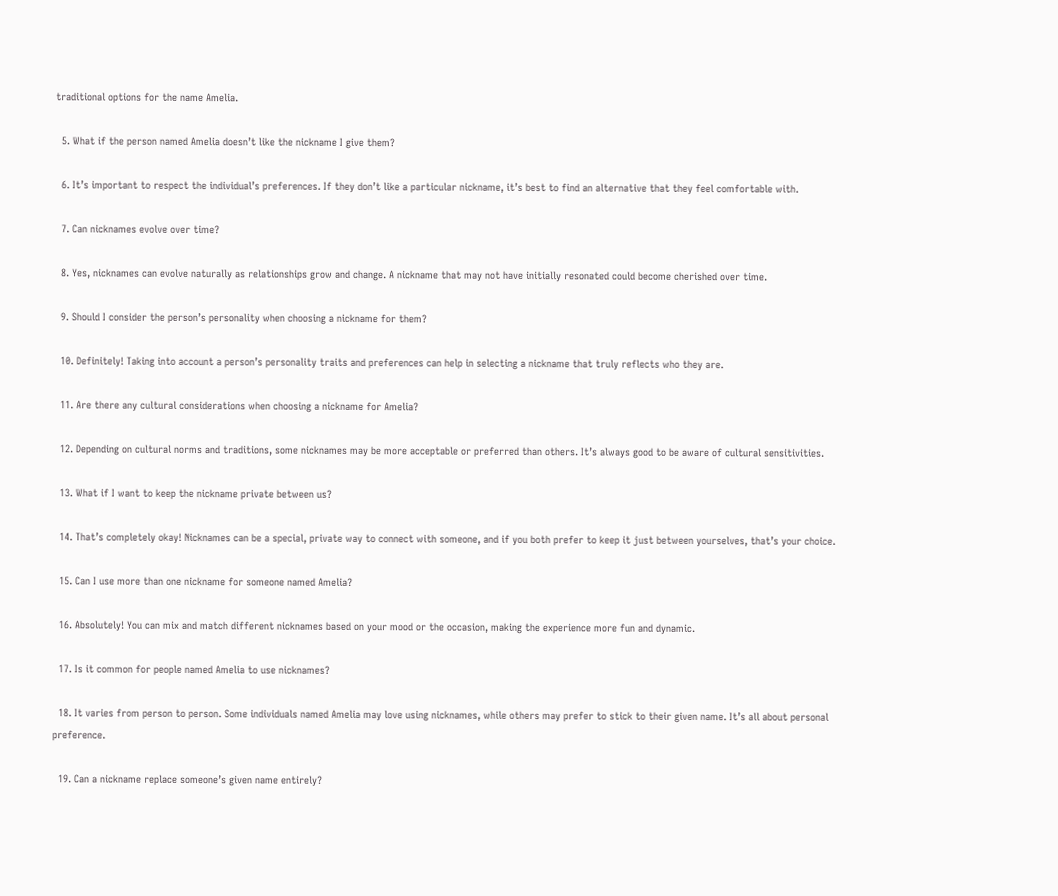traditional options for the name Amelia.

  5. What if the person named Amelia doesn’t like the nickname I give them?

  6. It’s important to respect the individual’s preferences. If they don’t like a particular nickname, it’s best to find an alternative that they feel comfortable with.

  7. Can nicknames evolve over time?

  8. Yes, nicknames can evolve naturally as relationships grow and change. A nickname that may not have initially resonated could become cherished over time.

  9. Should I consider the person’s personality when choosing a nickname for them?

  10. Definitely! Taking into account a person’s personality traits and preferences can help in selecting a nickname that truly reflects who they are.

  11. Are there any cultural considerations when choosing a nickname for Amelia?

  12. Depending on cultural norms and traditions, some nicknames may be more acceptable or preferred than others. It’s always good to be aware of cultural sensitivities.

  13. What if I want to keep the nickname private between us?

  14. That’s completely okay! Nicknames can be a special, private way to connect with someone, and if you both prefer to keep it just between yourselves, that’s your choice.

  15. Can I use more than one nickname for someone named Amelia?

  16. Absolutely! You can mix and match different nicknames based on your mood or the occasion, making the experience more fun and dynamic.

  17. Is it common for people named Amelia to use nicknames?

  18. It varies from person to person. Some individuals named Amelia may love using nicknames, while others may prefer to stick to their given name. It’s all about personal preference.

  19. Can a nickname replace someone’s given name entirely?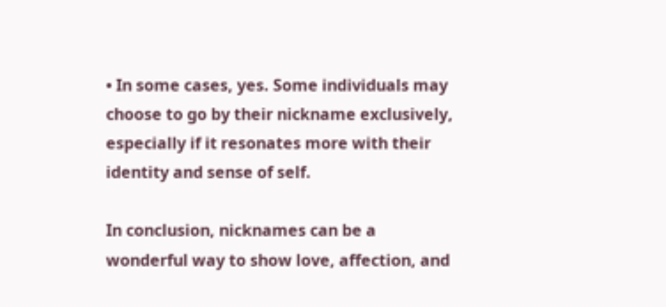• In some cases, yes. Some individuals may choose to go by their nickname exclusively, especially if it resonates more with their identity and sense of self.

In conclusion, nicknames can be a wonderful way to show love, affection, and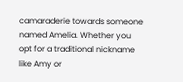camaraderie towards someone named Amelia. Whether you opt for a traditional nickname like Amy or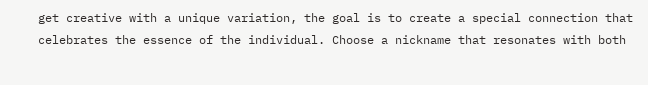get creative with a unique variation, the goal is to create a special connection that celebrates the essence of the individual. Choose a nickname that resonates with both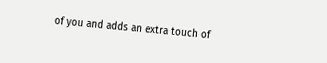of you and adds an extra touch of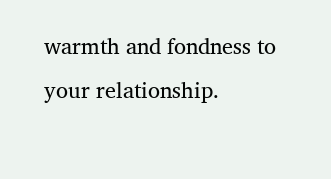warmth and fondness to your relationship.